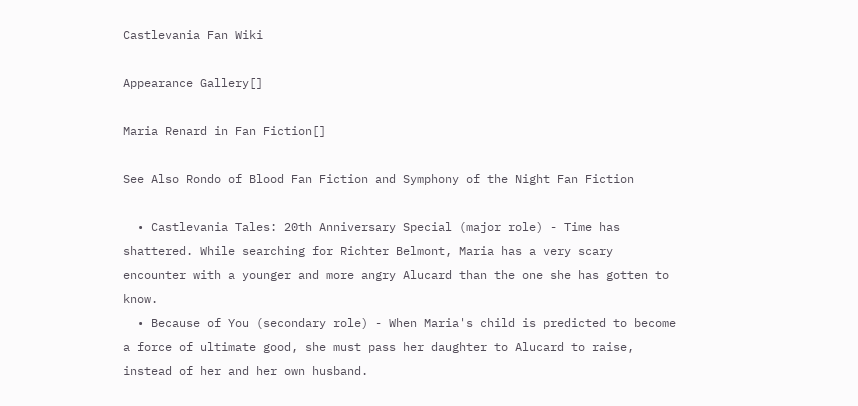Castlevania Fan Wiki

Appearance Gallery[]

Maria Renard in Fan Fiction[]

See Also Rondo of Blood Fan Fiction and Symphony of the Night Fan Fiction

  • Castlevania Tales: 20th Anniversary Special (major role) - Time has shattered. While searching for Richter Belmont, Maria has a very scary encounter with a younger and more angry Alucard than the one she has gotten to know.
  • Because of You (secondary role) - When Maria's child is predicted to become a force of ultimate good, she must pass her daughter to Alucard to raise, instead of her and her own husband.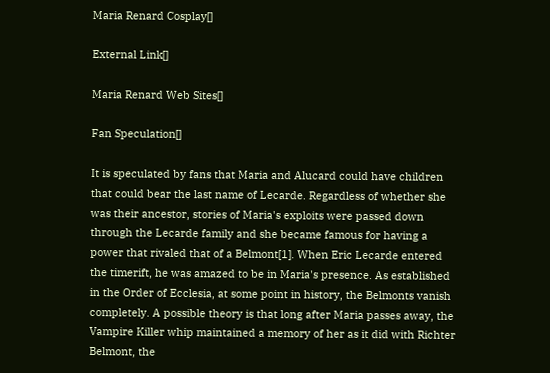Maria Renard Cosplay[]

External Link[]

Maria Renard Web Sites[]

Fan Speculation[]

It is speculated by fans that Maria and Alucard could have children that could bear the last name of Lecarde. Regardless of whether she was their ancestor, stories of Maria's exploits were passed down through the Lecarde family and she became famous for having a power that rivaled that of a Belmont[1]. When Eric Lecarde entered the timerift, he was amazed to be in Maria's presence. As established in the Order of Ecclesia, at some point in history, the Belmonts vanish completely. A possible theory is that long after Maria passes away, the Vampire Killer whip maintained a memory of her as it did with Richter Belmont, the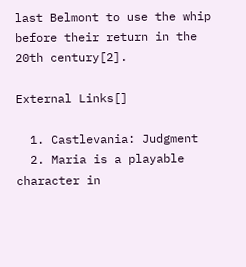last Belmont to use the whip before their return in the 20th century[2].

External Links[]

  1. Castlevania: Judgment
  2. Maria is a playable character in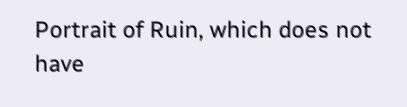Portrait of Ruin, which does not have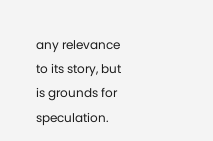any relevance to its story, but is grounds for speculation.